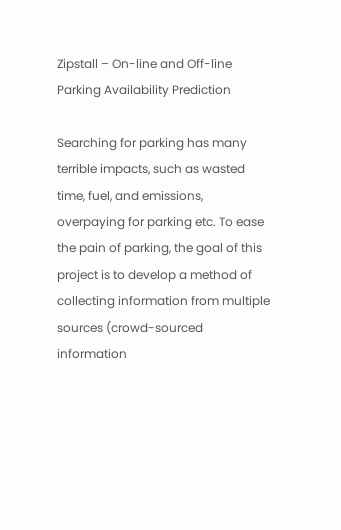Zipstall – On-line and Off-line Parking Availability Prediction

Searching for parking has many terrible impacts, such as wasted time, fuel, and emissions, overpaying for parking etc. To ease the pain of parking, the goal of this project is to develop a method of collecting information from multiple sources (crowd-sourced information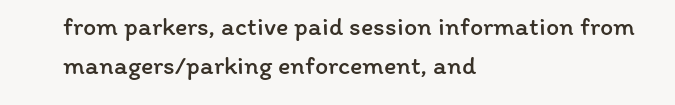from parkers, active paid session information from managers/parking enforcement, and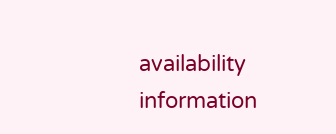availability information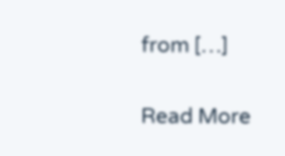from […]

Read More